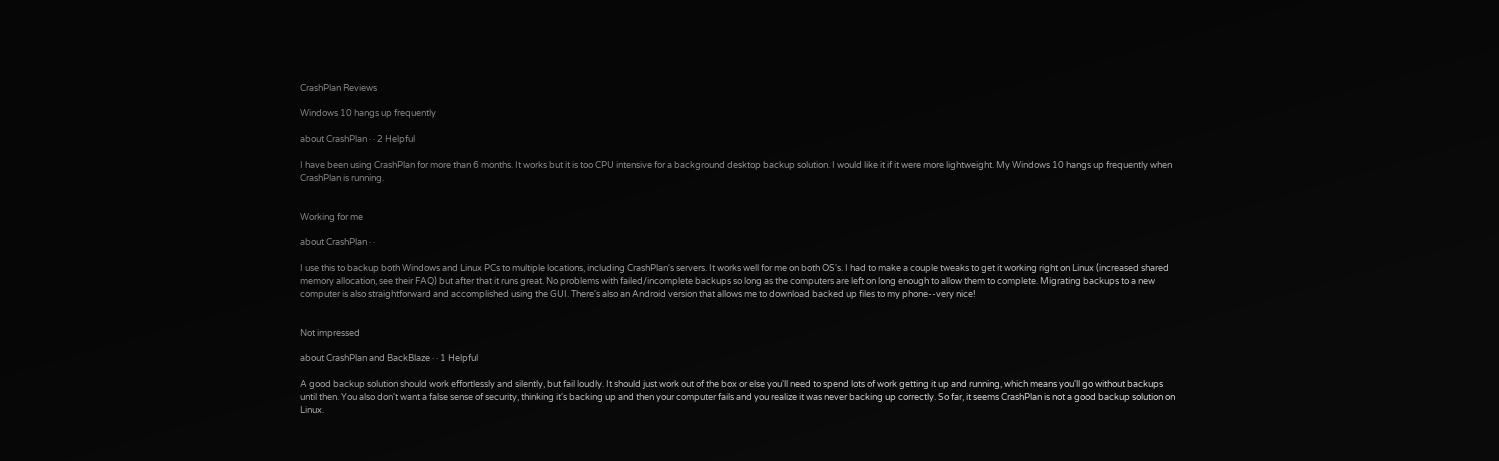CrashPlan Reviews

Windows 10 hangs up frequently

about CrashPlan · · 2 Helpful

I have been using CrashPlan for more than 6 months. It works but it is too CPU intensive for a background desktop backup solution. I would like it if it were more lightweight. My Windows 10 hangs up frequently when CrashPlan is running.


Working for me

about CrashPlan · ·

I use this to backup both Windows and Linux PCs to multiple locations, including CrashPlan's servers. It works well for me on both OS's. I had to make a couple tweaks to get it working right on Linux (increased shared memory allocation, see their FAQ) but after that it runs great. No problems with failed/incomplete backups so long as the computers are left on long enough to allow them to complete. Migrating backups to a new computer is also straightforward and accomplished using the GUI. There's also an Android version that allows me to download backed up files to my phone--very nice!


Not impressed

about CrashPlan and BackBlaze · · 1 Helpful

A good backup solution should work effortlessly and silently, but fail loudly. It should just work out of the box or else you'll need to spend lots of work getting it up and running, which means you'll go without backups until then. You also don't want a false sense of security, thinking it's backing up and then your computer fails and you realize it was never backing up correctly. So far, it seems CrashPlan is not a good backup solution on Linux.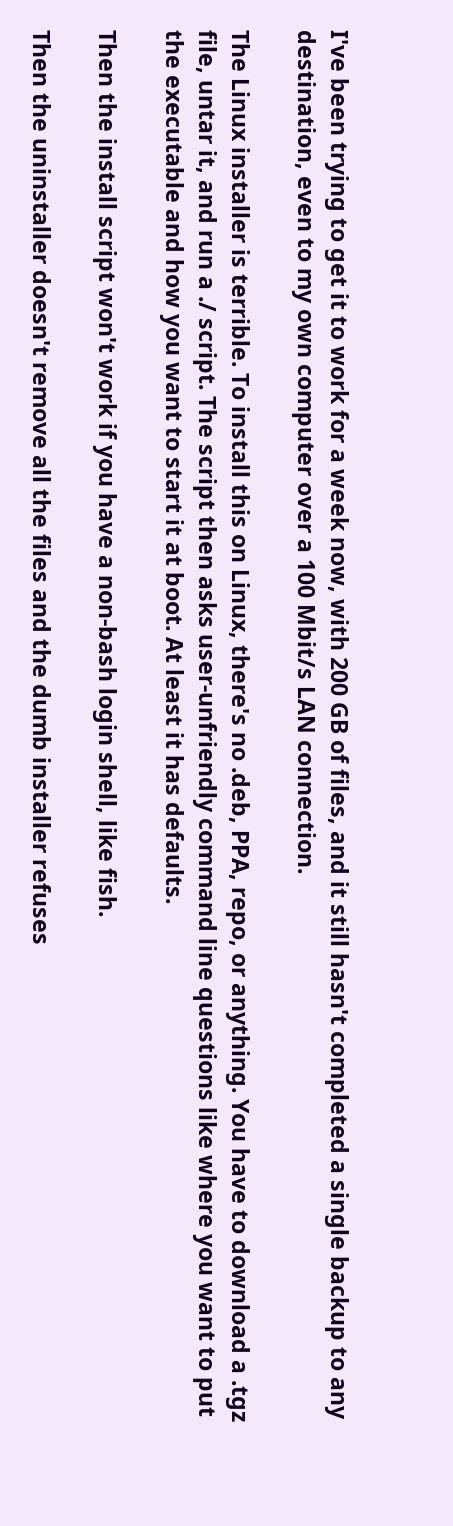I've been trying to get it to work for a week now, with 200 GB of files, and it still hasn't completed a single backup to any destination, even to my own computer over a 100 Mbit/s LAN connection.

The Linux installer is terrible. To install this on Linux, there's no .deb, PPA, repo, or anything. You have to download a .tgz file, untar it, and run a ./ script. The script then asks user-unfriendly command line questions like where you want to put the executable and how you want to start it at boot. At least it has defaults.

Then the install script won't work if you have a non-bash login shell, like fish.

Then the uninstaller doesn't remove all the files and the dumb installer refuses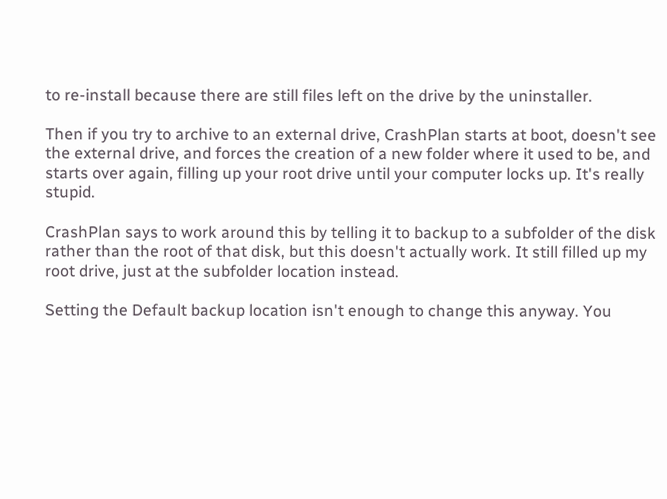to re-install because there are still files left on the drive by the uninstaller.

Then if you try to archive to an external drive, CrashPlan starts at boot, doesn't see the external drive, and forces the creation of a new folder where it used to be, and starts over again, filling up your root drive until your computer locks up. It's really stupid.

CrashPlan says to work around this by telling it to backup to a subfolder of the disk rather than the root of that disk, but this doesn't actually work. It still filled up my root drive, just at the subfolder location instead.

Setting the Default backup location isn't enough to change this anyway. You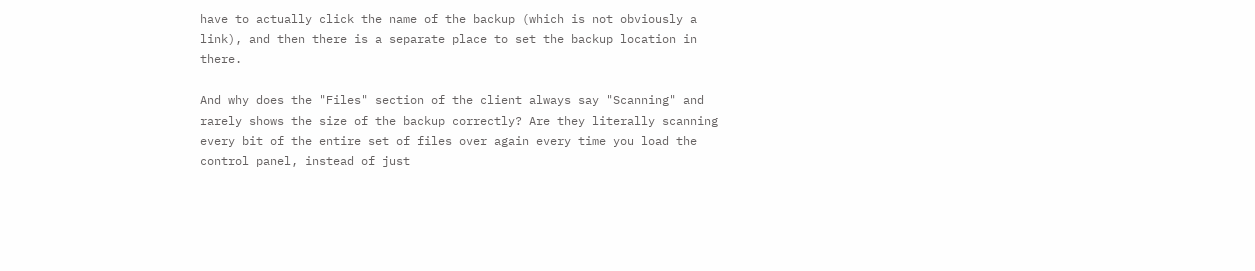have to actually click the name of the backup (which is not obviously a link), and then there is a separate place to set the backup location in there.

And why does the "Files" section of the client always say "Scanning" and rarely shows the size of the backup correctly? Are they literally scanning every bit of the entire set of files over again every time you load the control panel, instead of just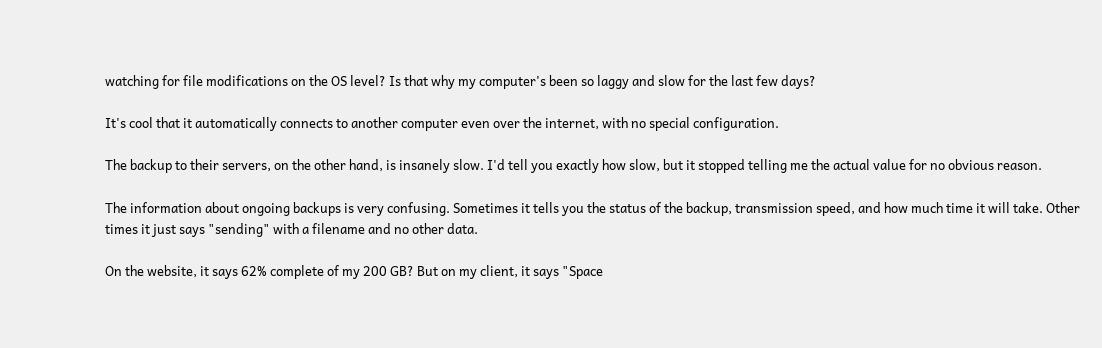watching for file modifications on the OS level? Is that why my computer's been so laggy and slow for the last few days?

It's cool that it automatically connects to another computer even over the internet, with no special configuration.

The backup to their servers, on the other hand, is insanely slow. I'd tell you exactly how slow, but it stopped telling me the actual value for no obvious reason.

The information about ongoing backups is very confusing. Sometimes it tells you the status of the backup, transmission speed, and how much time it will take. Other times it just says "sending" with a filename and no other data.

On the website, it says 62% complete of my 200 GB? But on my client, it says "Space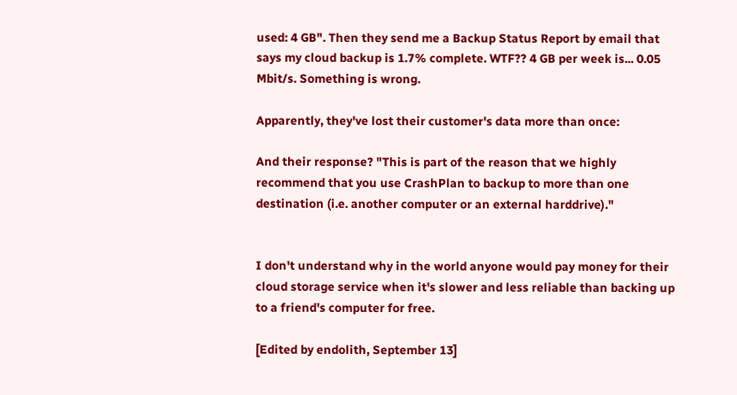used: 4 GB". Then they send me a Backup Status Report by email that says my cloud backup is 1.7% complete. WTF?? 4 GB per week is... 0.05 Mbit/s. Something is wrong.

Apparently, they've lost their customer's data more than once:

And their response? "This is part of the reason that we highly recommend that you use CrashPlan to backup to more than one destination (i.e. another computer or an external harddrive)."


I don't understand why in the world anyone would pay money for their cloud storage service when it's slower and less reliable than backing up to a friend's computer for free.

[Edited by endolith, September 13]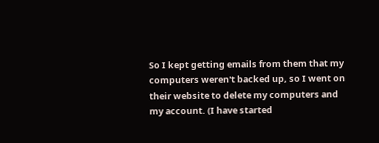So I kept getting emails from them that my computers weren't backed up, so I went on their website to delete my computers and my account. (I have started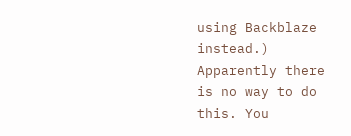using Backblaze instead.) Apparently there is no way to do this. You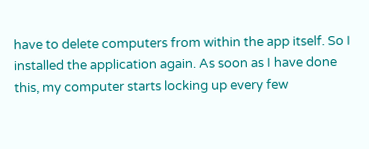have to delete computers from within the app itself. So I installed the application again. As soon as I have done this, my computer starts locking up every few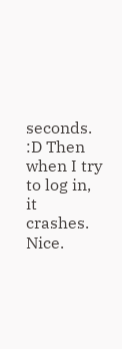seconds. :D Then when I try to log in, it crashes. Nice.